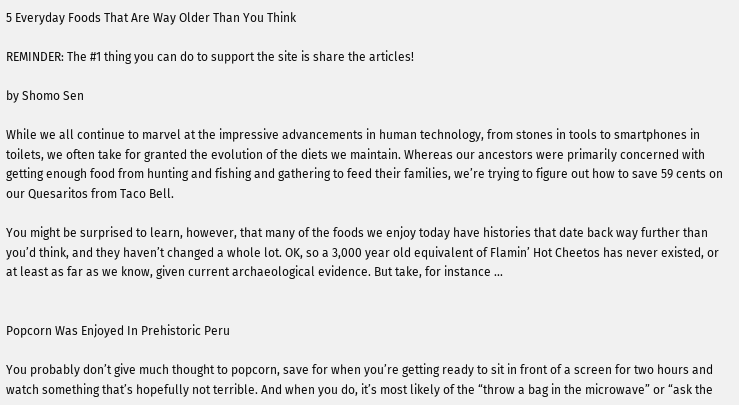5 Everyday Foods That Are Way Older Than You Think

REMINDER: The #1 thing you can do to support the site is share the articles!

by Shomo Sen

While we all continue to marvel at the impressive advancements in human technology, from stones in tools to smartphones in toilets, we often take for granted the evolution of the diets we maintain. Whereas our ancestors were primarily concerned with getting enough food from hunting and fishing and gathering to feed their families, we’re trying to figure out how to save 59 cents on our Quesaritos from Taco Bell.

You might be surprised to learn, however, that many of the foods we enjoy today have histories that date back way further than you’d think, and they haven’t changed a whole lot. OK, so a 3,000 year old equivalent of Flamin’ Hot Cheetos has never existed, or at least as far as we know, given current archaeological evidence. But take, for instance ...


Popcorn Was Enjoyed In Prehistoric Peru

You probably don’t give much thought to popcorn, save for when you’re getting ready to sit in front of a screen for two hours and watch something that’s hopefully not terrible. And when you do, it’s most likely of the “throw a bag in the microwave” or “ask the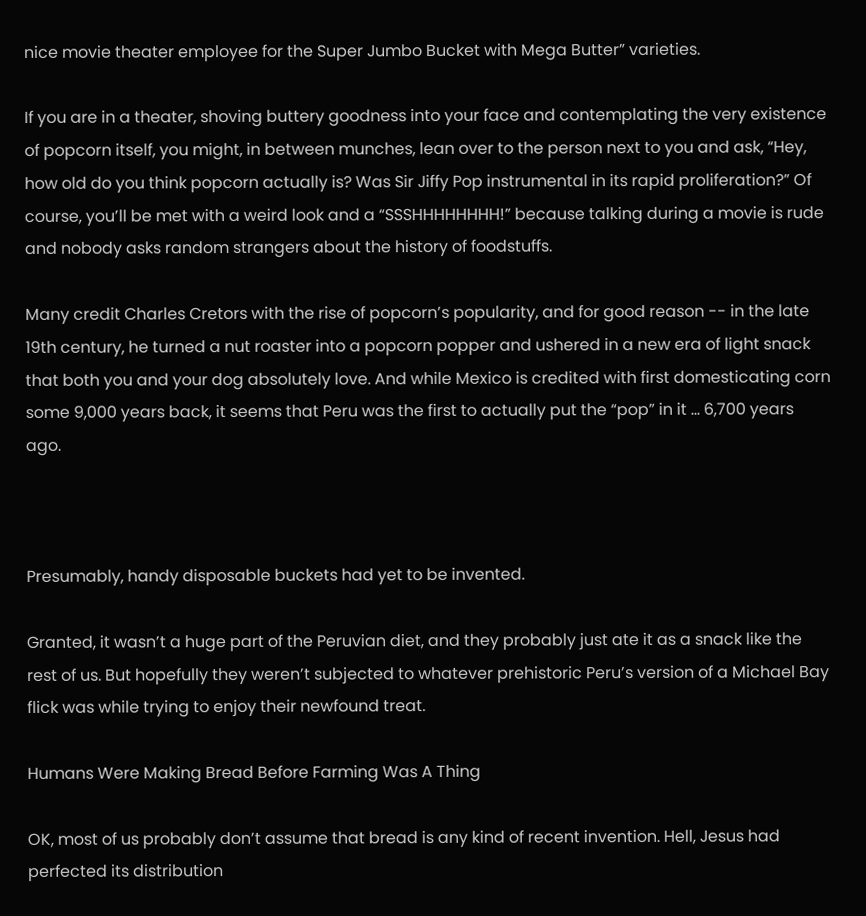nice movie theater employee for the Super Jumbo Bucket with Mega Butter” varieties.

If you are in a theater, shoving buttery goodness into your face and contemplating the very existence of popcorn itself, you might, in between munches, lean over to the person next to you and ask, “Hey, how old do you think popcorn actually is? Was Sir Jiffy Pop instrumental in its rapid proliferation?” Of course, you’ll be met with a weird look and a “SSSHHHHHHHH!” because talking during a movie is rude and nobody asks random strangers about the history of foodstuffs.

Many credit Charles Cretors with the rise of popcorn’s popularity, and for good reason -- in the late 19th century, he turned a nut roaster into a popcorn popper and ushered in a new era of light snack that both you and your dog absolutely love. And while Mexico is credited with first domesticating corn some 9,000 years back, it seems that Peru was the first to actually put the “pop” in it ... 6,700 years ago.



Presumably, handy disposable buckets had yet to be invented.

Granted, it wasn’t a huge part of the Peruvian diet, and they probably just ate it as a snack like the rest of us. But hopefully they weren’t subjected to whatever prehistoric Peru’s version of a Michael Bay flick was while trying to enjoy their newfound treat.

Humans Were Making Bread Before Farming Was A Thing

OK, most of us probably don’t assume that bread is any kind of recent invention. Hell, Jesus had perfected its distribution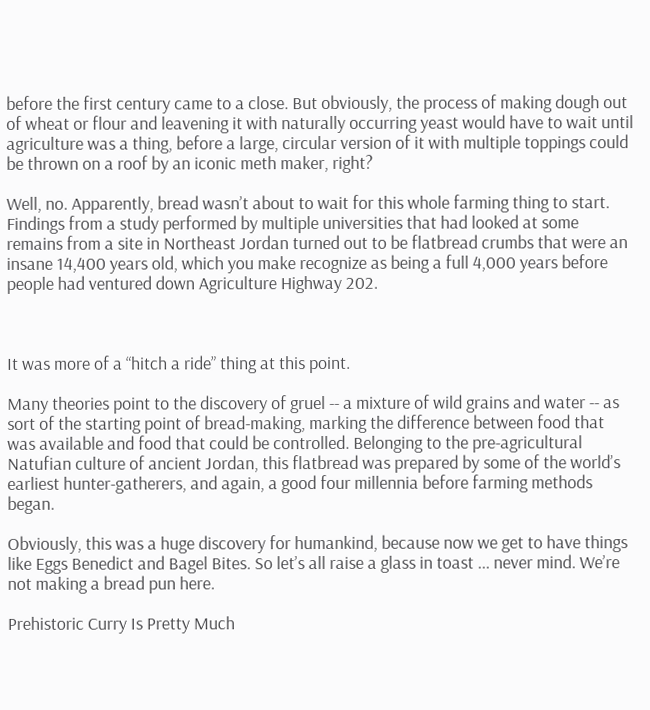before the first century came to a close. But obviously, the process of making dough out of wheat or flour and leavening it with naturally occurring yeast would have to wait until agriculture was a thing, before a large, circular version of it with multiple toppings could be thrown on a roof by an iconic meth maker, right?

Well, no. Apparently, bread wasn’t about to wait for this whole farming thing to start. Findings from a study performed by multiple universities that had looked at some remains from a site in Northeast Jordan turned out to be flatbread crumbs that were an insane 14,400 years old, which you make recognize as being a full 4,000 years before people had ventured down Agriculture Highway 202.



It was more of a “hitch a ride” thing at this point.

Many theories point to the discovery of gruel -- a mixture of wild grains and water -- as sort of the starting point of bread-making, marking the difference between food that was available and food that could be controlled. Belonging to the pre-agricultural Natufian culture of ancient Jordan, this flatbread was prepared by some of the world’s earliest hunter-gatherers, and again, a good four millennia before farming methods began.

Obviously, this was a huge discovery for humankind, because now we get to have things like Eggs Benedict and Bagel Bites. So let’s all raise a glass in toast ... never mind. We’re not making a bread pun here.

Prehistoric Curry Is Pretty Much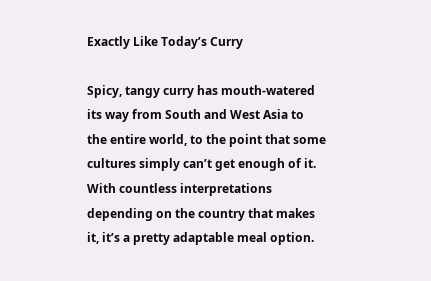Exactly Like Today’s Curry

Spicy, tangy curry has mouth-watered its way from South and West Asia to the entire world, to the point that some cultures simply can’t get enough of it. With countless interpretations depending on the country that makes it, it’s a pretty adaptable meal option.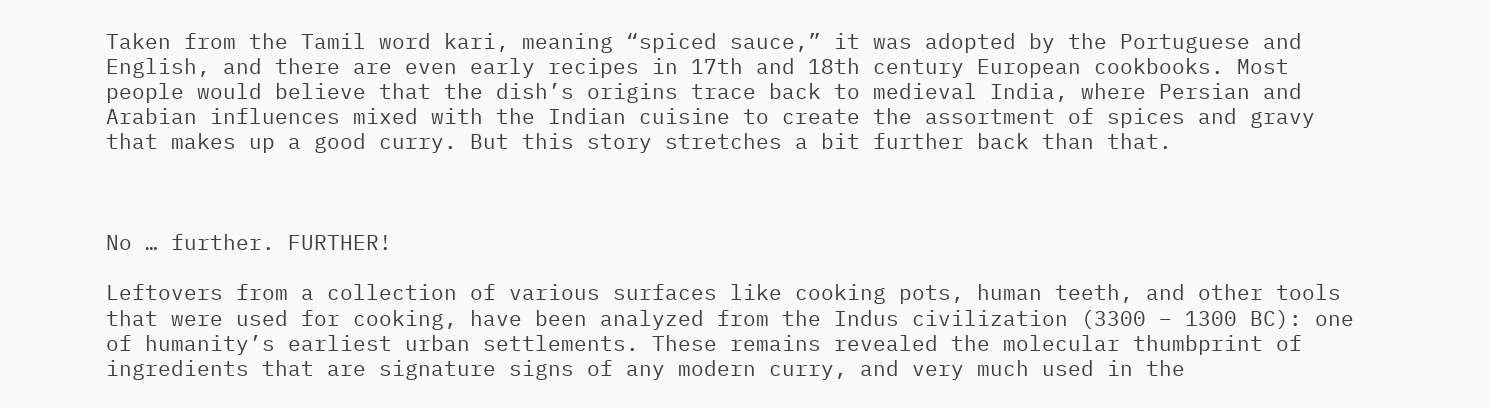Taken from the Tamil word kari, meaning “spiced sauce,” it was adopted by the Portuguese and English, and there are even early recipes in 17th and 18th century European cookbooks. Most people would believe that the dish’s origins trace back to medieval India, where Persian and Arabian influences mixed with the Indian cuisine to create the assortment of spices and gravy that makes up a good curry. But this story stretches a bit further back than that.



No … further. FURTHER!

Leftovers from a collection of various surfaces like cooking pots, human teeth, and other tools that were used for cooking, have been analyzed from the Indus civilization (3300 – 1300 BC): one of humanity’s earliest urban settlements. These remains revealed the molecular thumbprint of ingredients that are signature signs of any modern curry, and very much used in the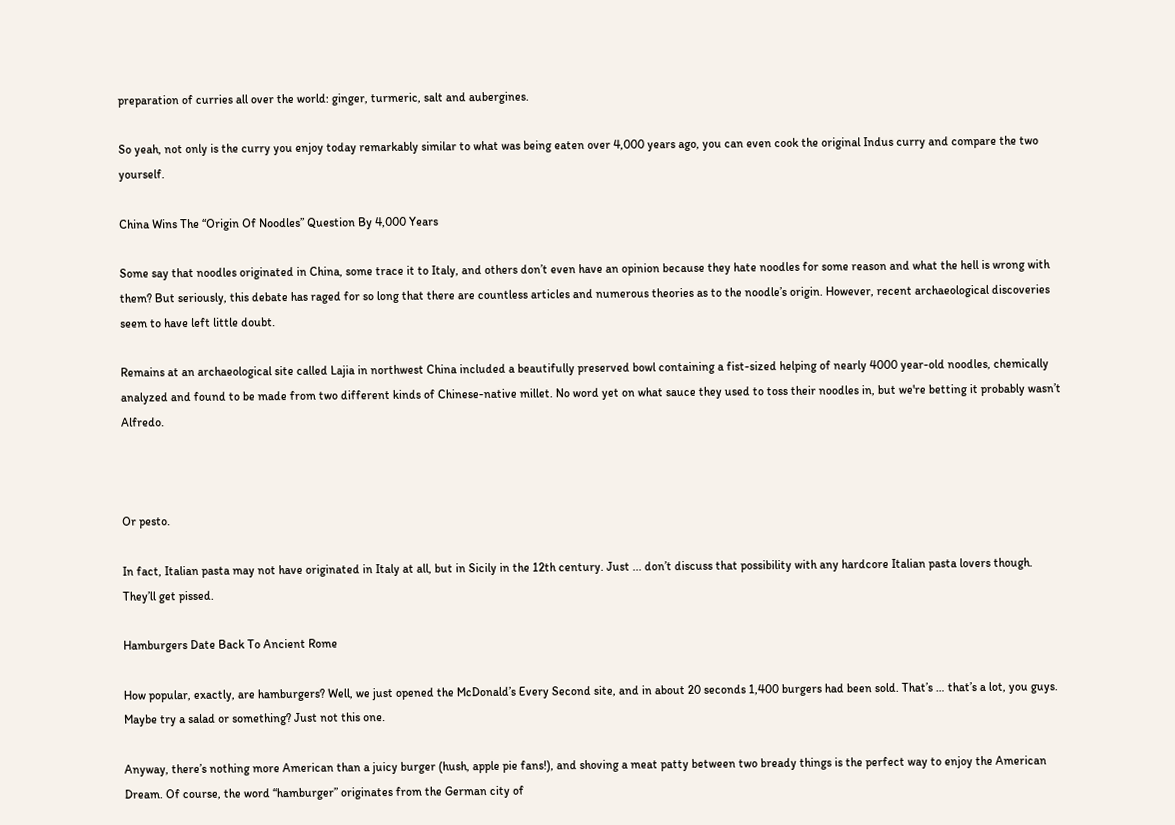preparation of curries all over the world: ginger, turmeric, salt and aubergines.

So yeah, not only is the curry you enjoy today remarkably similar to what was being eaten over 4,000 years ago, you can even cook the original Indus curry and compare the two yourself.

China Wins The “Origin Of Noodles” Question By 4,000 Years

Some say that noodles originated in China, some trace it to Italy, and others don’t even have an opinion because they hate noodles for some reason and what the hell is wrong with them? But seriously, this debate has raged for so long that there are countless articles and numerous theories as to the noodle’s origin. However, recent archaeological discoveries seem to have left little doubt.

Remains at an archaeological site called Lajia in northwest China included a beautifully preserved bowl containing a fist-sized helping of nearly 4000 year-old noodles, chemically analyzed and found to be made from two different kinds of Chinese-native millet. No word yet on what sauce they used to toss their noodles in, but we're betting it probably wasn’t Alfredo.



Or pesto.

In fact, Italian pasta may not have originated in Italy at all, but in Sicily in the 12th century. Just ... don’t discuss that possibility with any hardcore Italian pasta lovers though. They’ll get pissed.

Hamburgers Date Back To Ancient Rome

How popular, exactly, are hamburgers? Well, we just opened the McDonald’s Every Second site, and in about 20 seconds 1,400 burgers had been sold. That’s … that’s a lot, you guys. Maybe try a salad or something? Just not this one.

Anyway, there’s nothing more American than a juicy burger (hush, apple pie fans!), and shoving a meat patty between two bready things is the perfect way to enjoy the American Dream. Of course, the word “hamburger” originates from the German city of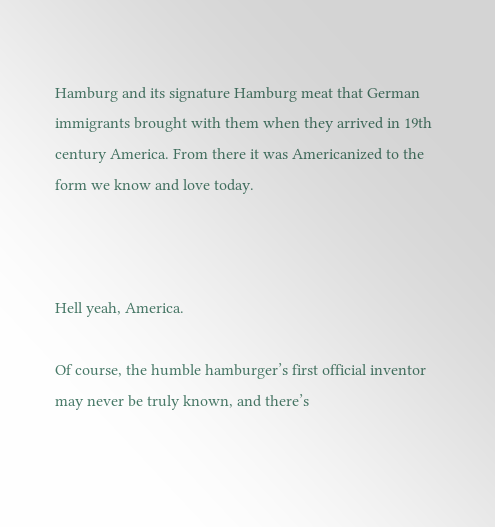Hamburg and its signature Hamburg meat that German immigrants brought with them when they arrived in 19th century America. From there it was Americanized to the form we know and love today.



Hell yeah, America.

Of course, the humble hamburger’s first official inventor may never be truly known, and there’s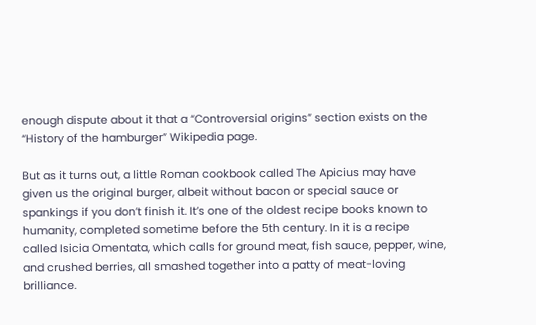enough dispute about it that a “Controversial origins” section exists on the “History of the hamburger” Wikipedia page.

But as it turns out, a little Roman cookbook called The Apicius may have given us the original burger, albeit without bacon or special sauce or spankings if you don’t finish it. It’s one of the oldest recipe books known to humanity, completed sometime before the 5th century. In it is a recipe called Isicia Omentata, which calls for ground meat, fish sauce, pepper, wine, and crushed berries, all smashed together into a patty of meat-loving brilliance.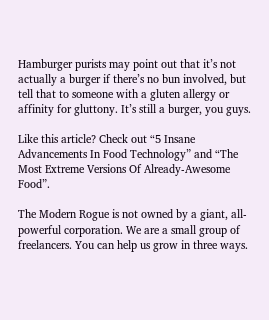Hamburger purists may point out that it’s not actually a burger if there’s no bun involved, but tell that to someone with a gluten allergy or affinity for gluttony. It’s still a burger, you guys.

Like this article? Check out “5 Insane Advancements In Food Technology” and “The Most Extreme Versions Of Already-Awesome Food”.

The Modern Rogue is not owned by a giant, all-powerful corporation. We are a small group of freelancers. You can help us grow in three ways.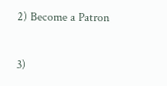2) Become a Patron

3)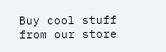Buy cool stuff from our store